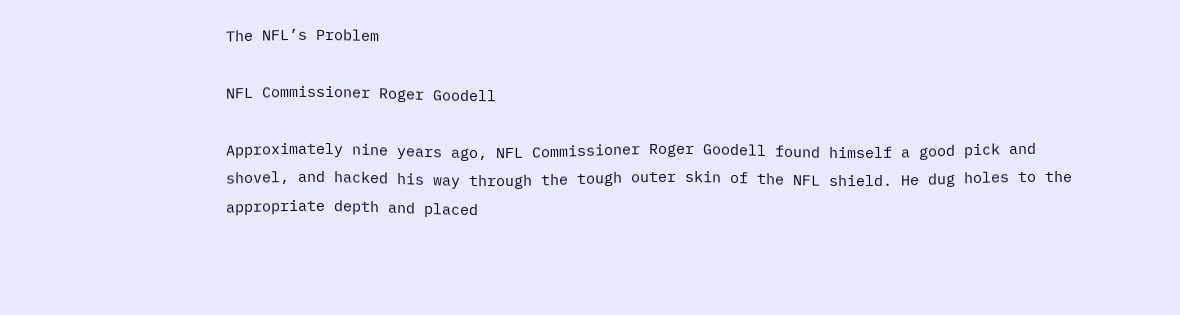The NFL’s Problem

NFL Commissioner Roger Goodell

Approximately nine years ago, NFL Commissioner Roger Goodell found himself a good pick and shovel, and hacked his way through the tough outer skin of the NFL shield. He dug holes to the appropriate depth and placed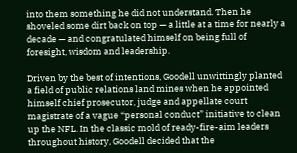into them something he did not understand. Then he shoveled some dirt back on top — a little at a time for nearly a decade — and congratulated himself on being full of foresight, wisdom and leadership.

Driven by the best of intentions, Goodell unwittingly planted a field of public relations land mines when he appointed himself chief prosecutor, judge and appellate court magistrate of a vague “personal conduct” initiative to clean up the NFL. In the classic mold of ready-fire-aim leaders throughout history, Goodell decided that the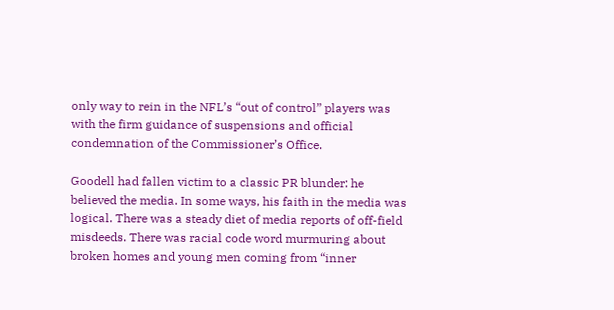only way to rein in the NFL’s “out of control” players was with the firm guidance of suspensions and official condemnation of the Commissioner’s Office.

Goodell had fallen victim to a classic PR blunder: he believed the media. In some ways, his faith in the media was logical. There was a steady diet of media reports of off-field misdeeds. There was racial code word murmuring about broken homes and young men coming from “inner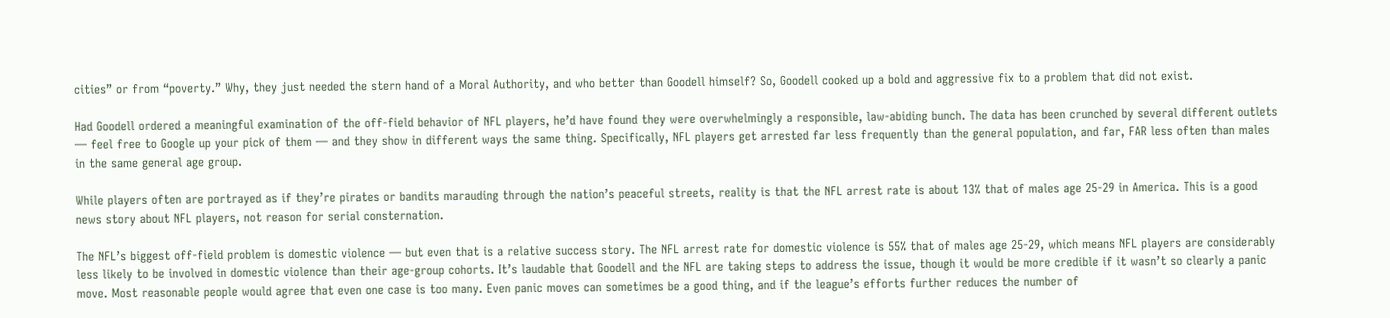cities” or from “poverty.” Why, they just needed the stern hand of a Moral Authority, and who better than Goodell himself? So, Goodell cooked up a bold and aggressive fix to a problem that did not exist.

Had Goodell ordered a meaningful examination of the off-field behavior of NFL players, he’d have found they were overwhelmingly a responsible, law-abiding bunch. The data has been crunched by several different outlets — feel free to Google up your pick of them — and they show in different ways the same thing. Specifically, NFL players get arrested far less frequently than the general population, and far, FAR less often than males in the same general age group.

While players often are portrayed as if they’re pirates or bandits marauding through the nation’s peaceful streets, reality is that the NFL arrest rate is about 13% that of males age 25-29 in America. This is a good news story about NFL players, not reason for serial consternation.

The NFL’s biggest off-field problem is domestic violence — but even that is a relative success story. The NFL arrest rate for domestic violence is 55% that of males age 25-29, which means NFL players are considerably less likely to be involved in domestic violence than their age-group cohorts. It’s laudable that Goodell and the NFL are taking steps to address the issue, though it would be more credible if it wasn’t so clearly a panic move. Most reasonable people would agree that even one case is too many. Even panic moves can sometimes be a good thing, and if the league’s efforts further reduces the number of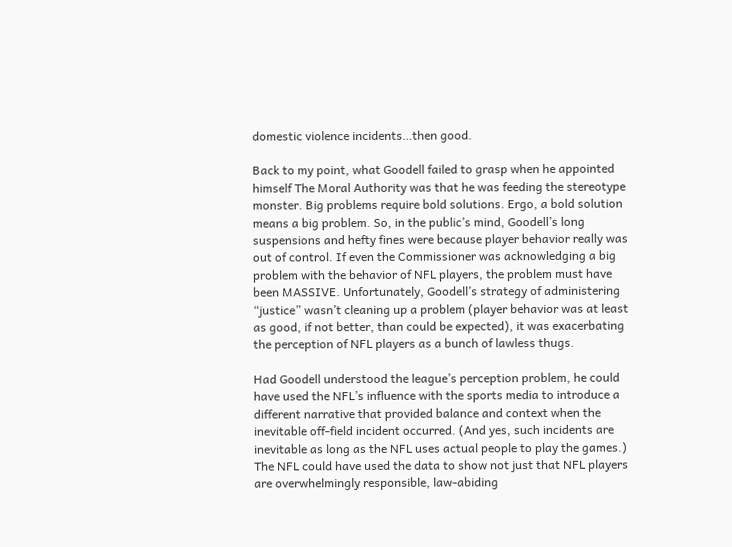domestic violence incidents…then good.

Back to my point, what Goodell failed to grasp when he appointed himself The Moral Authority was that he was feeding the stereotype monster. Big problems require bold solutions. Ergo, a bold solution means a big problem. So, in the public’s mind, Goodell’s long suspensions and hefty fines were because player behavior really was out of control. If even the Commissioner was acknowledging a big problem with the behavior of NFL players, the problem must have been MASSIVE. Unfortunately, Goodell’s strategy of administering “justice” wasn’t cleaning up a problem (player behavior was at least as good, if not better, than could be expected), it was exacerbating the perception of NFL players as a bunch of lawless thugs.

Had Goodell understood the league’s perception problem, he could have used the NFL’s influence with the sports media to introduce a different narrative that provided balance and context when the inevitable off-field incident occurred. (And yes, such incidents are inevitable as long as the NFL uses actual people to play the games.) The NFL could have used the data to show not just that NFL players are overwhelmingly responsible, law-abiding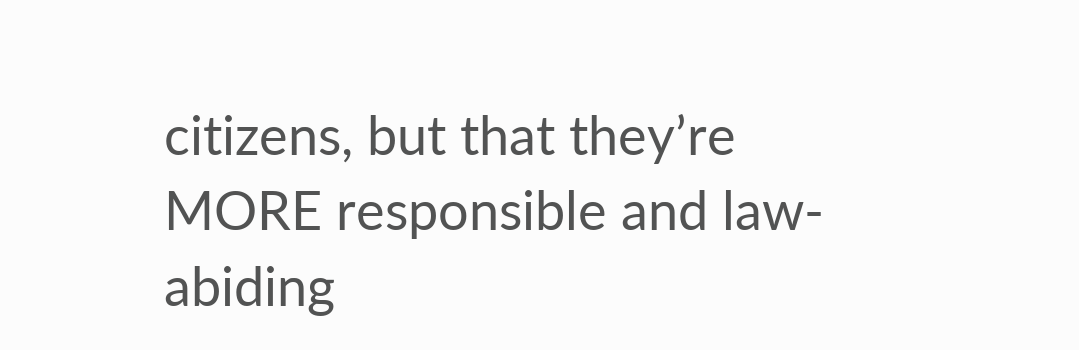citizens, but that they’re MORE responsible and law-abiding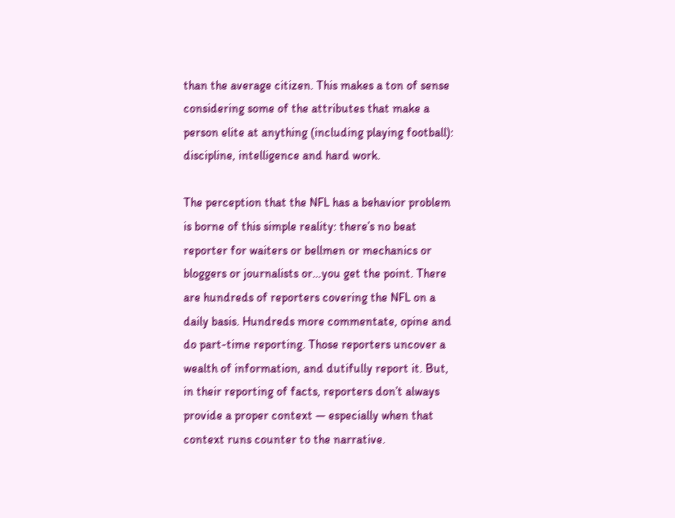than the average citizen. This makes a ton of sense considering some of the attributes that make a person elite at anything (including playing football): discipline, intelligence and hard work.

The perception that the NFL has a behavior problem is borne of this simple reality: there’s no beat reporter for waiters or bellmen or mechanics or bloggers or journalists or…you get the point. There are hundreds of reporters covering the NFL on a daily basis. Hundreds more commentate, opine and do part-time reporting. Those reporters uncover a wealth of information, and dutifully report it. But, in their reporting of facts, reporters don’t always provide a proper context — especially when that context runs counter to the narrative.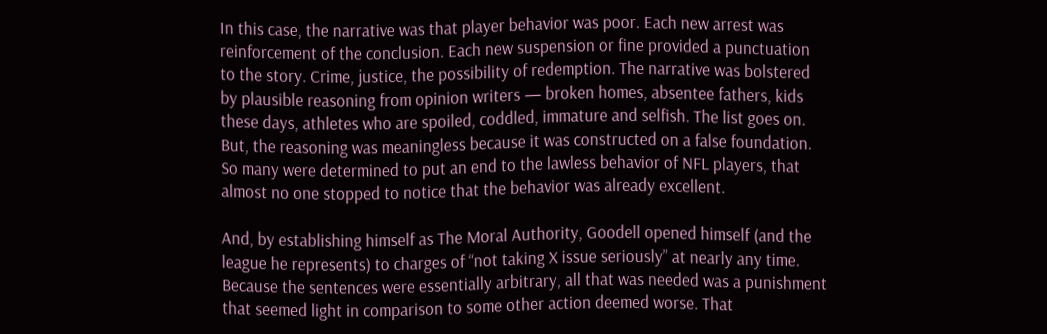In this case, the narrative was that player behavior was poor. Each new arrest was reinforcement of the conclusion. Each new suspension or fine provided a punctuation to the story. Crime, justice, the possibility of redemption. The narrative was bolstered by plausible reasoning from opinion writers — broken homes, absentee fathers, kids these days, athletes who are spoiled, coddled, immature and selfish. The list goes on. But, the reasoning was meaningless because it was constructed on a false foundation. So many were determined to put an end to the lawless behavior of NFL players, that almost no one stopped to notice that the behavior was already excellent.

And, by establishing himself as The Moral Authority, Goodell opened himself (and the league he represents) to charges of “not taking X issue seriously” at nearly any time. Because the sentences were essentially arbitrary, all that was needed was a punishment that seemed light in comparison to some other action deemed worse. That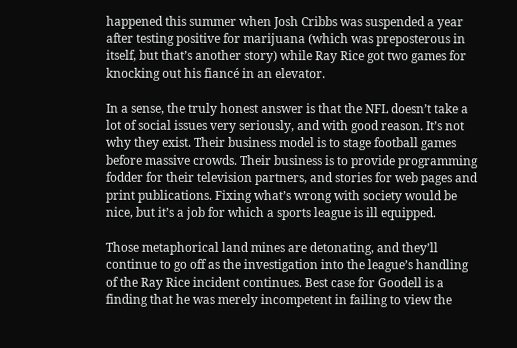happened this summer when Josh Cribbs was suspended a year after testing positive for marijuana (which was preposterous in itself, but that’s another story) while Ray Rice got two games for knocking out his fiancé in an elevator.

In a sense, the truly honest answer is that the NFL doesn’t take a lot of social issues very seriously, and with good reason. It’s not why they exist. Their business model is to stage football games before massive crowds. Their business is to provide programming fodder for their television partners, and stories for web pages and print publications. Fixing what’s wrong with society would be nice, but it’s a job for which a sports league is ill equipped.

Those metaphorical land mines are detonating, and they’ll continue to go off as the investigation into the league’s handling of the Ray Rice incident continues. Best case for Goodell is a finding that he was merely incompetent in failing to view the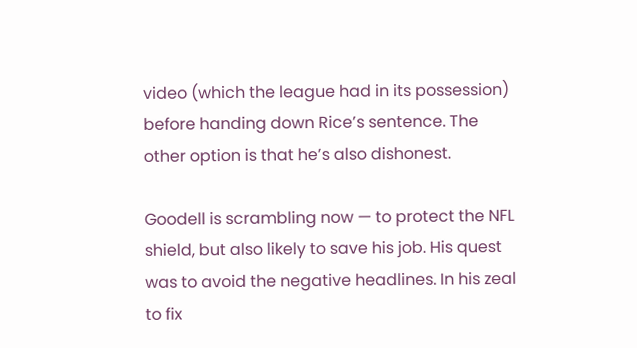video (which the league had in its possession) before handing down Rice’s sentence. The other option is that he’s also dishonest.

Goodell is scrambling now — to protect the NFL shield, but also likely to save his job. His quest was to avoid the negative headlines. In his zeal to fix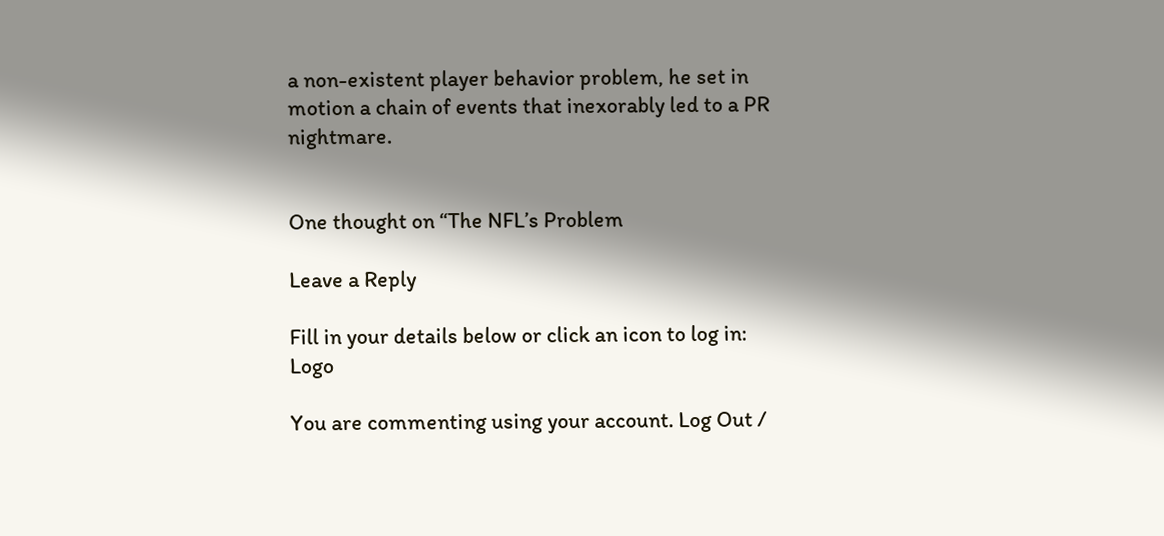a non-existent player behavior problem, he set in motion a chain of events that inexorably led to a PR nightmare.


One thought on “The NFL’s Problem

Leave a Reply

Fill in your details below or click an icon to log in: Logo

You are commenting using your account. Log Out /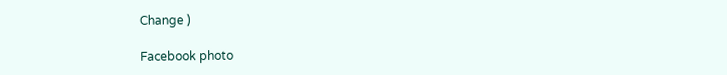Change )

Facebook photo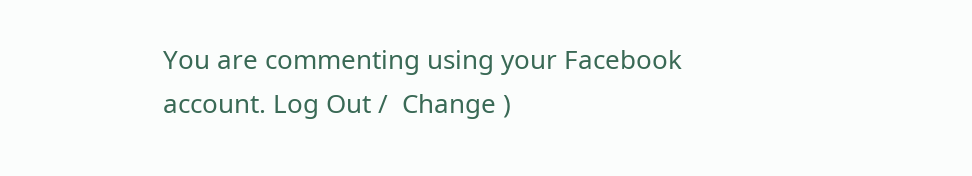You are commenting using your Facebook account. Log Out /  Change )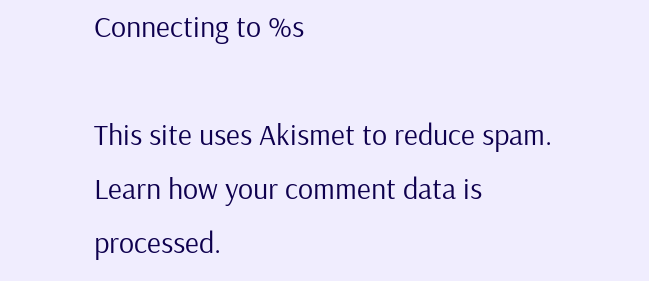Connecting to %s

This site uses Akismet to reduce spam. Learn how your comment data is processed.